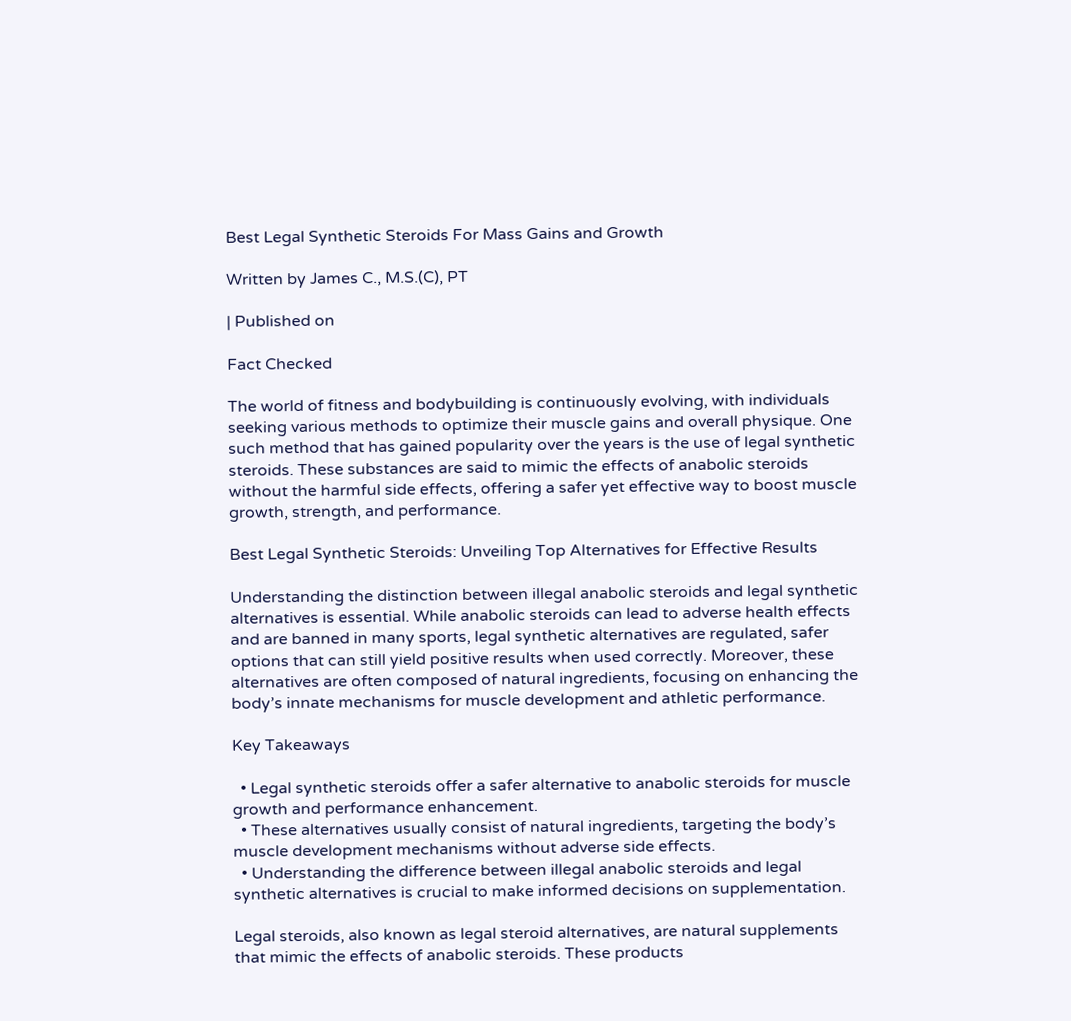Best Legal Synthetic Steroids For Mass Gains and Growth

Written by James C., M.S.(C), PT

| Published on

Fact Checked

The world of fitness and bodybuilding is continuously evolving, with individuals seeking various methods to optimize their muscle gains and overall physique. One such method that has gained popularity over the years is the use of legal synthetic steroids. These substances are said to mimic the effects of anabolic steroids without the harmful side effects, offering a safer yet effective way to boost muscle growth, strength, and performance.

Best Legal Synthetic Steroids: Unveiling Top Alternatives for Effective Results

Understanding the distinction between illegal anabolic steroids and legal synthetic alternatives is essential. While anabolic steroids can lead to adverse health effects and are banned in many sports, legal synthetic alternatives are regulated, safer options that can still yield positive results when used correctly. Moreover, these alternatives are often composed of natural ingredients, focusing on enhancing the body’s innate mechanisms for muscle development and athletic performance.

Key Takeaways

  • Legal synthetic steroids offer a safer alternative to anabolic steroids for muscle growth and performance enhancement.
  • These alternatives usually consist of natural ingredients, targeting the body’s muscle development mechanisms without adverse side effects.
  • Understanding the difference between illegal anabolic steroids and legal synthetic alternatives is crucial to make informed decisions on supplementation.

Legal steroids, also known as legal steroid alternatives, are natural supplements that mimic the effects of anabolic steroids. These products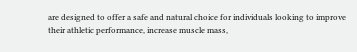are designed to offer a safe and natural choice for individuals looking to improve their athletic performance, increase muscle mass,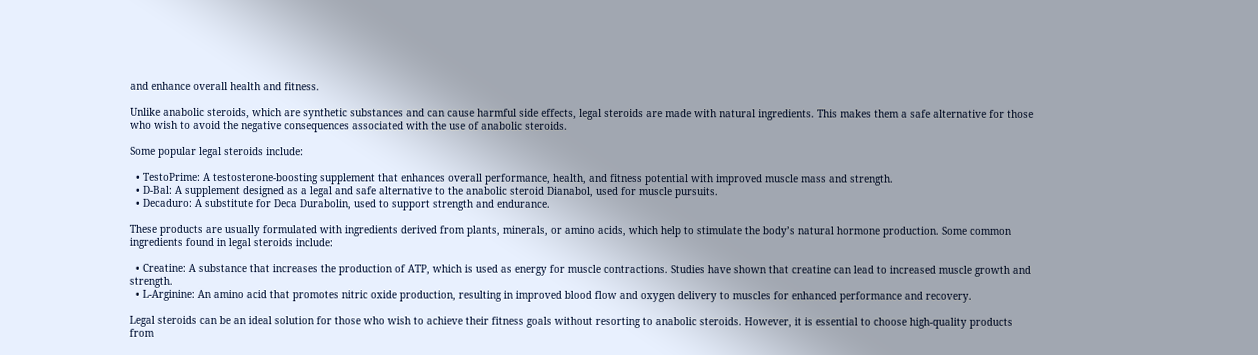and enhance overall health and fitness.

Unlike anabolic steroids, which are synthetic substances and can cause harmful side effects, legal steroids are made with natural ingredients. This makes them a safe alternative for those who wish to avoid the negative consequences associated with the use of anabolic steroids.

Some popular legal steroids include:

  • TestoPrime: A testosterone-boosting supplement that enhances overall performance, health, and fitness potential with improved muscle mass and strength.
  • D-Bal: A supplement designed as a legal and safe alternative to the anabolic steroid Dianabol, used for muscle pursuits.
  • Decaduro: A substitute for Deca Durabolin, used to support strength and endurance.

These products are usually formulated with ingredients derived from plants, minerals, or amino acids, which help to stimulate the body’s natural hormone production. Some common ingredients found in legal steroids include:

  • Creatine: A substance that increases the production of ATP, which is used as energy for muscle contractions. Studies have shown that creatine can lead to increased muscle growth and strength.
  • L-Arginine: An amino acid that promotes nitric oxide production, resulting in improved blood flow and oxygen delivery to muscles for enhanced performance and recovery.

Legal steroids can be an ideal solution for those who wish to achieve their fitness goals without resorting to anabolic steroids. However, it is essential to choose high-quality products from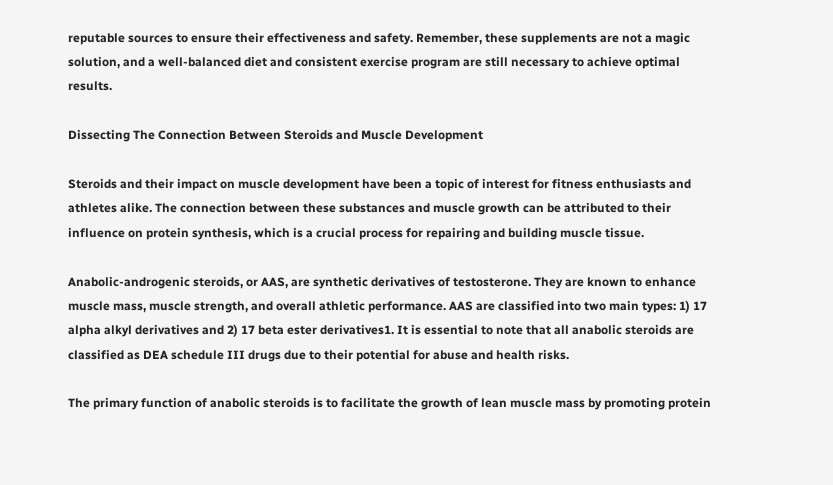reputable sources to ensure their effectiveness and safety. Remember, these supplements are not a magic solution, and a well-balanced diet and consistent exercise program are still necessary to achieve optimal results.

Dissecting The Connection Between Steroids and Muscle Development

Steroids and their impact on muscle development have been a topic of interest for fitness enthusiasts and athletes alike. The connection between these substances and muscle growth can be attributed to their influence on protein synthesis, which is a crucial process for repairing and building muscle tissue.

Anabolic-androgenic steroids, or AAS, are synthetic derivatives of testosterone. They are known to enhance muscle mass, muscle strength, and overall athletic performance. AAS are classified into two main types: 1) 17 alpha alkyl derivatives and 2) 17 beta ester derivatives1. It is essential to note that all anabolic steroids are classified as DEA schedule III drugs due to their potential for abuse and health risks.

The primary function of anabolic steroids is to facilitate the growth of lean muscle mass by promoting protein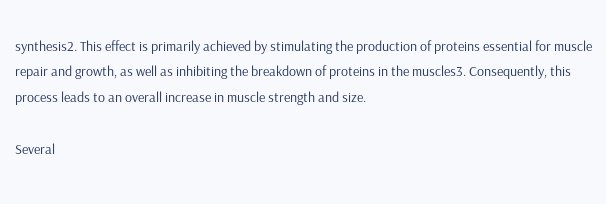synthesis2. This effect is primarily achieved by stimulating the production of proteins essential for muscle repair and growth, as well as inhibiting the breakdown of proteins in the muscles3. Consequently, this process leads to an overall increase in muscle strength and size.

Several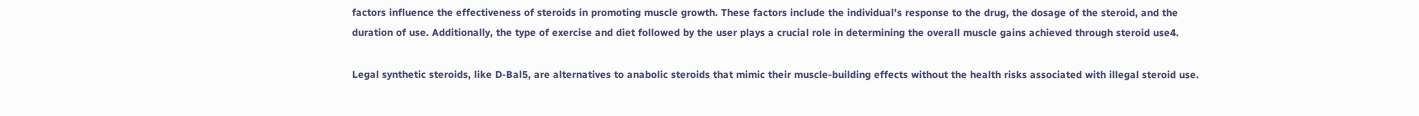factors influence the effectiveness of steroids in promoting muscle growth. These factors include the individual’s response to the drug, the dosage of the steroid, and the duration of use. Additionally, the type of exercise and diet followed by the user plays a crucial role in determining the overall muscle gains achieved through steroid use4.

Legal synthetic steroids, like D-Bal5, are alternatives to anabolic steroids that mimic their muscle-building effects without the health risks associated with illegal steroid use.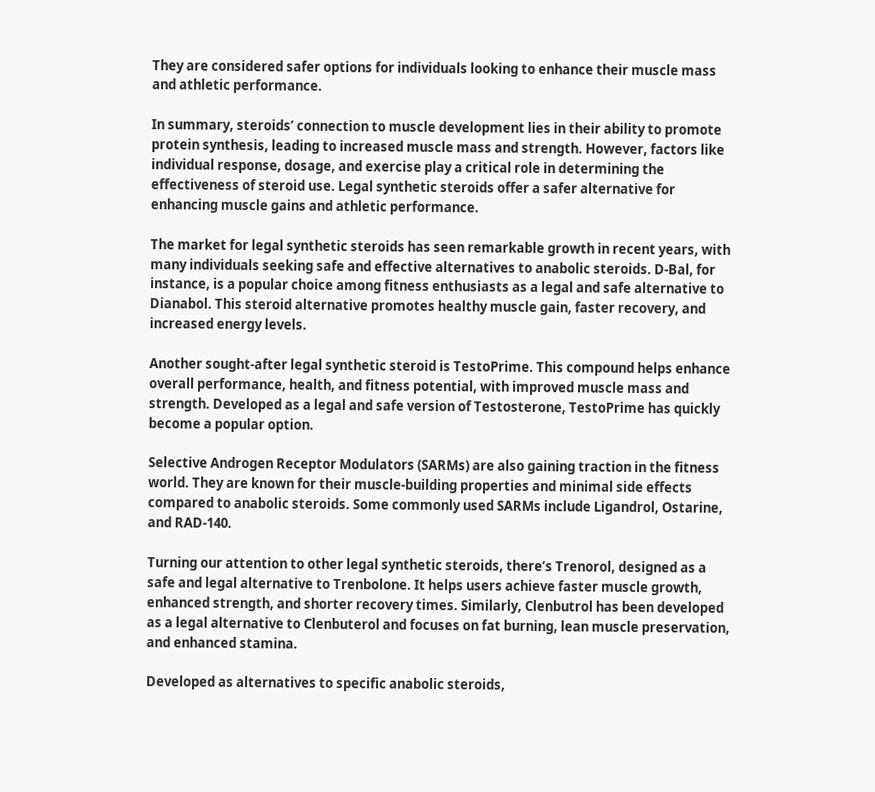They are considered safer options for individuals looking to enhance their muscle mass and athletic performance.

In summary, steroids’ connection to muscle development lies in their ability to promote protein synthesis, leading to increased muscle mass and strength. However, factors like individual response, dosage, and exercise play a critical role in determining the effectiveness of steroid use. Legal synthetic steroids offer a safer alternative for enhancing muscle gains and athletic performance.

The market for legal synthetic steroids has seen remarkable growth in recent years, with many individuals seeking safe and effective alternatives to anabolic steroids. D-Bal, for instance, is a popular choice among fitness enthusiasts as a legal and safe alternative to Dianabol. This steroid alternative promotes healthy muscle gain, faster recovery, and increased energy levels.

Another sought-after legal synthetic steroid is TestoPrime. This compound helps enhance overall performance, health, and fitness potential, with improved muscle mass and strength. Developed as a legal and safe version of Testosterone, TestoPrime has quickly become a popular option.

Selective Androgen Receptor Modulators (SARMs) are also gaining traction in the fitness world. They are known for their muscle-building properties and minimal side effects compared to anabolic steroids. Some commonly used SARMs include Ligandrol, Ostarine, and RAD-140.

Turning our attention to other legal synthetic steroids, there’s Trenorol, designed as a safe and legal alternative to Trenbolone. It helps users achieve faster muscle growth, enhanced strength, and shorter recovery times. Similarly, Clenbutrol has been developed as a legal alternative to Clenbuterol and focuses on fat burning, lean muscle preservation, and enhanced stamina.

Developed as alternatives to specific anabolic steroids,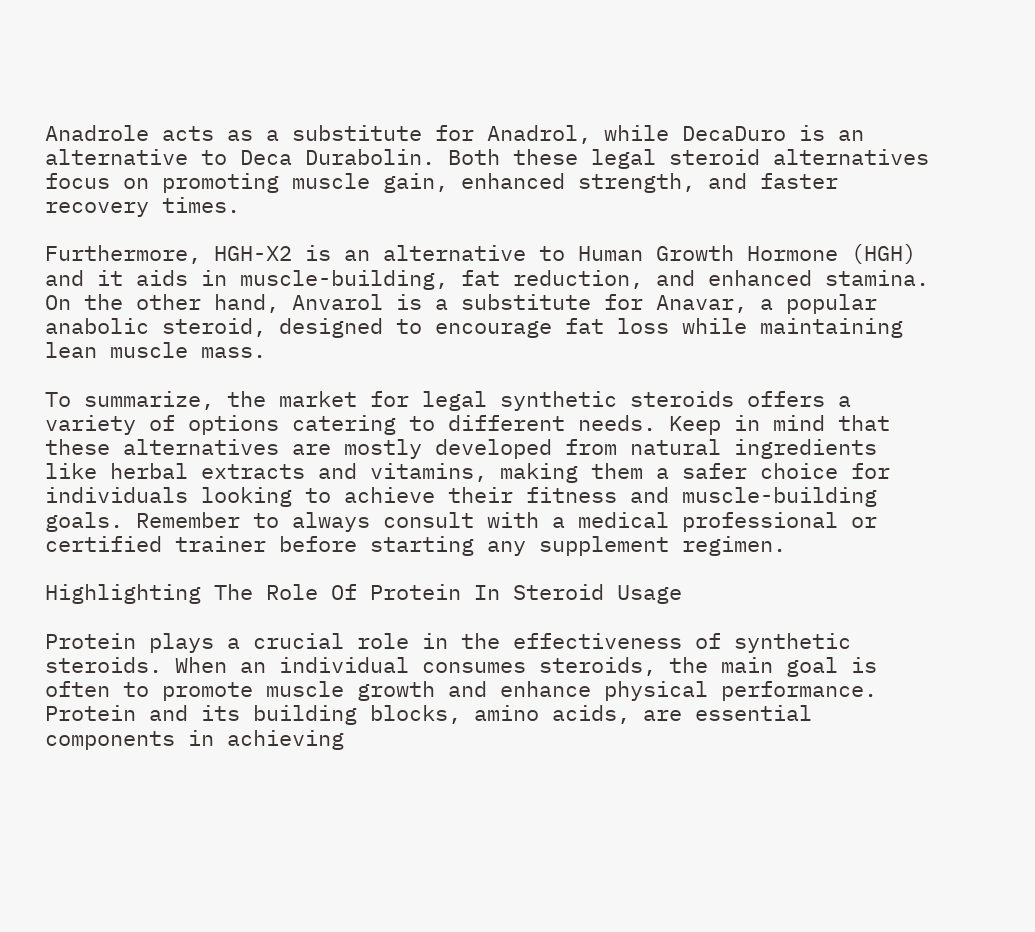Anadrole acts as a substitute for Anadrol, while DecaDuro is an alternative to Deca Durabolin. Both these legal steroid alternatives focus on promoting muscle gain, enhanced strength, and faster recovery times.

Furthermore, HGH-X2 is an alternative to Human Growth Hormone (HGH) and it aids in muscle-building, fat reduction, and enhanced stamina. On the other hand, Anvarol is a substitute for Anavar, a popular anabolic steroid, designed to encourage fat loss while maintaining lean muscle mass.

To summarize, the market for legal synthetic steroids offers a variety of options catering to different needs. Keep in mind that these alternatives are mostly developed from natural ingredients like herbal extracts and vitamins, making them a safer choice for individuals looking to achieve their fitness and muscle-building goals. Remember to always consult with a medical professional or certified trainer before starting any supplement regimen.

Highlighting The Role Of Protein In Steroid Usage

Protein plays a crucial role in the effectiveness of synthetic steroids. When an individual consumes steroids, the main goal is often to promote muscle growth and enhance physical performance. Protein and its building blocks, amino acids, are essential components in achieving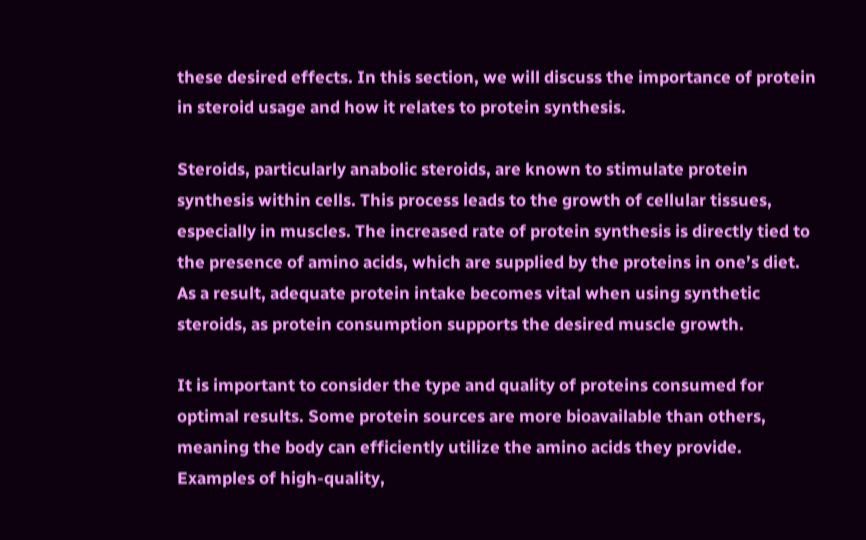these desired effects. In this section, we will discuss the importance of protein in steroid usage and how it relates to protein synthesis.

Steroids, particularly anabolic steroids, are known to stimulate protein synthesis within cells. This process leads to the growth of cellular tissues, especially in muscles. The increased rate of protein synthesis is directly tied to the presence of amino acids, which are supplied by the proteins in one’s diet. As a result, adequate protein intake becomes vital when using synthetic steroids, as protein consumption supports the desired muscle growth.

It is important to consider the type and quality of proteins consumed for optimal results. Some protein sources are more bioavailable than others, meaning the body can efficiently utilize the amino acids they provide. Examples of high-quality,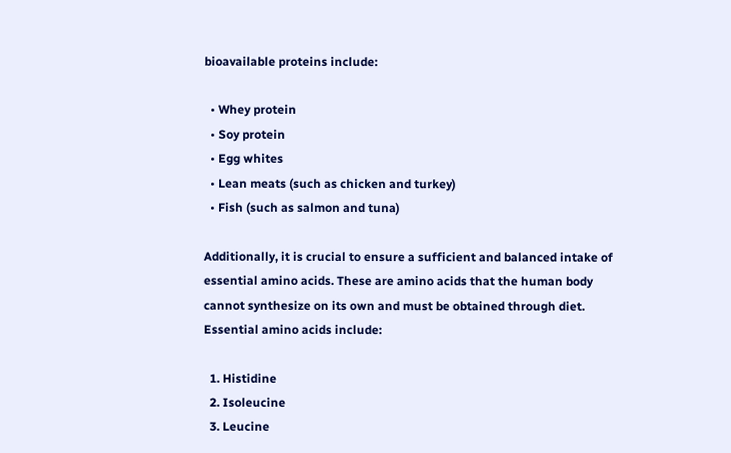bioavailable proteins include:

  • Whey protein
  • Soy protein
  • Egg whites
  • Lean meats (such as chicken and turkey)
  • Fish (such as salmon and tuna)

Additionally, it is crucial to ensure a sufficient and balanced intake of essential amino acids. These are amino acids that the human body cannot synthesize on its own and must be obtained through diet. Essential amino acids include:

  1. Histidine
  2. Isoleucine
  3. Leucine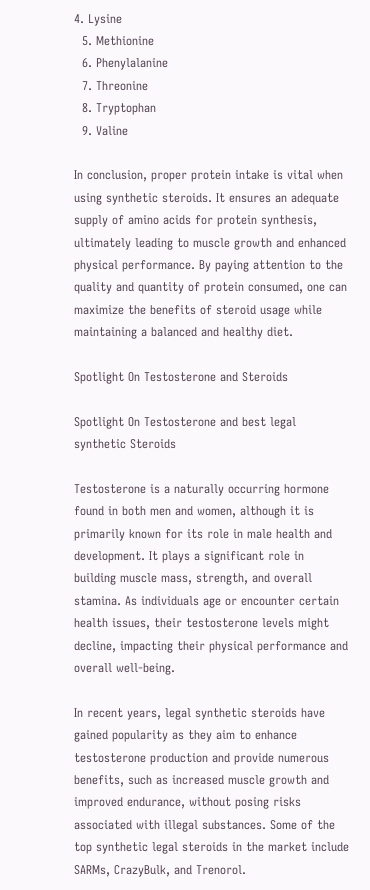4. Lysine
  5. Methionine
  6. Phenylalanine
  7. Threonine
  8. Tryptophan
  9. Valine

In conclusion, proper protein intake is vital when using synthetic steroids. It ensures an adequate supply of amino acids for protein synthesis, ultimately leading to muscle growth and enhanced physical performance. By paying attention to the quality and quantity of protein consumed, one can maximize the benefits of steroid usage while maintaining a balanced and healthy diet.

Spotlight On Testosterone and Steroids

Spotlight On Testosterone and best legal synthetic Steroids

Testosterone is a naturally occurring hormone found in both men and women, although it is primarily known for its role in male health and development. It plays a significant role in building muscle mass, strength, and overall stamina. As individuals age or encounter certain health issues, their testosterone levels might decline, impacting their physical performance and overall well-being.

In recent years, legal synthetic steroids have gained popularity as they aim to enhance testosterone production and provide numerous benefits, such as increased muscle growth and improved endurance, without posing risks associated with illegal substances. Some of the top synthetic legal steroids in the market include SARMs, CrazyBulk, and Trenorol.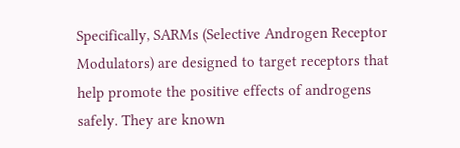Specifically, SARMs (Selective Androgen Receptor Modulators) are designed to target receptors that help promote the positive effects of androgens safely. They are known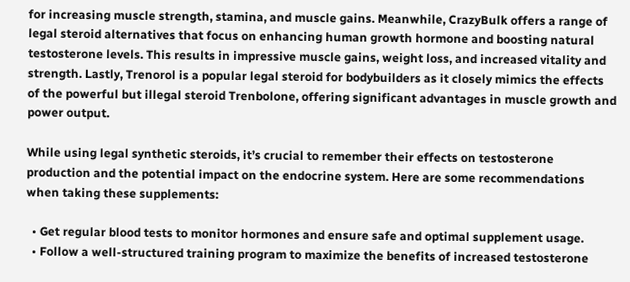for increasing muscle strength, stamina, and muscle gains. Meanwhile, CrazyBulk offers a range of legal steroid alternatives that focus on enhancing human growth hormone and boosting natural testosterone levels. This results in impressive muscle gains, weight loss, and increased vitality and strength. Lastly, Trenorol is a popular legal steroid for bodybuilders as it closely mimics the effects of the powerful but illegal steroid Trenbolone, offering significant advantages in muscle growth and power output.

While using legal synthetic steroids, it’s crucial to remember their effects on testosterone production and the potential impact on the endocrine system. Here are some recommendations when taking these supplements:

  • Get regular blood tests to monitor hormones and ensure safe and optimal supplement usage.
  • Follow a well-structured training program to maximize the benefits of increased testosterone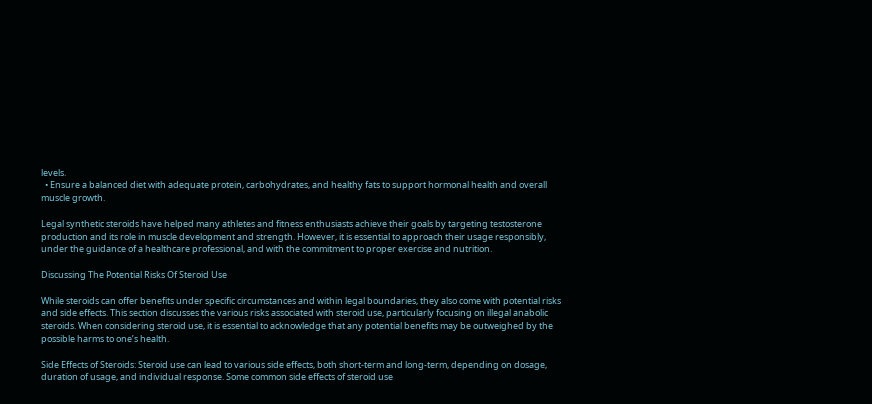levels.
  • Ensure a balanced diet with adequate protein, carbohydrates, and healthy fats to support hormonal health and overall muscle growth.

Legal synthetic steroids have helped many athletes and fitness enthusiasts achieve their goals by targeting testosterone production and its role in muscle development and strength. However, it is essential to approach their usage responsibly, under the guidance of a healthcare professional, and with the commitment to proper exercise and nutrition.

Discussing The Potential Risks Of Steroid Use

While steroids can offer benefits under specific circumstances and within legal boundaries, they also come with potential risks and side effects. This section discusses the various risks associated with steroid use, particularly focusing on illegal anabolic steroids. When considering steroid use, it is essential to acknowledge that any potential benefits may be outweighed by the possible harms to one’s health.

Side Effects of Steroids: Steroid use can lead to various side effects, both short-term and long-term, depending on dosage, duration of usage, and individual response. Some common side effects of steroid use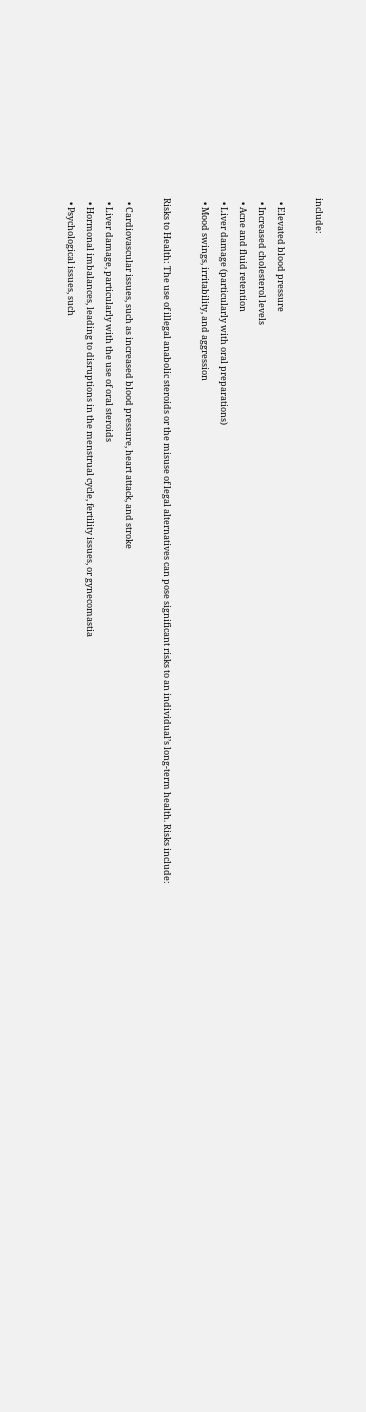include:

  • Elevated blood pressure
  • Increased cholesterol levels
  • Acne and fluid retention
  • Liver damage (particularly with oral preparations)
  • Mood swings, irritability, and aggression

Risks to Health: The use of illegal anabolic steroids or the misuse of legal alternatives can pose significant risks to an individual’s long-term health. Risks include:

  • Cardiovascular issues, such as increased blood pressure, heart attack, and stroke
  • Liver damage, particularly with the use of oral steroids
  • Hormonal imbalances, leading to disruptions in the menstrual cycle, fertility issues, or gynecomastia
  • Psychological issues, such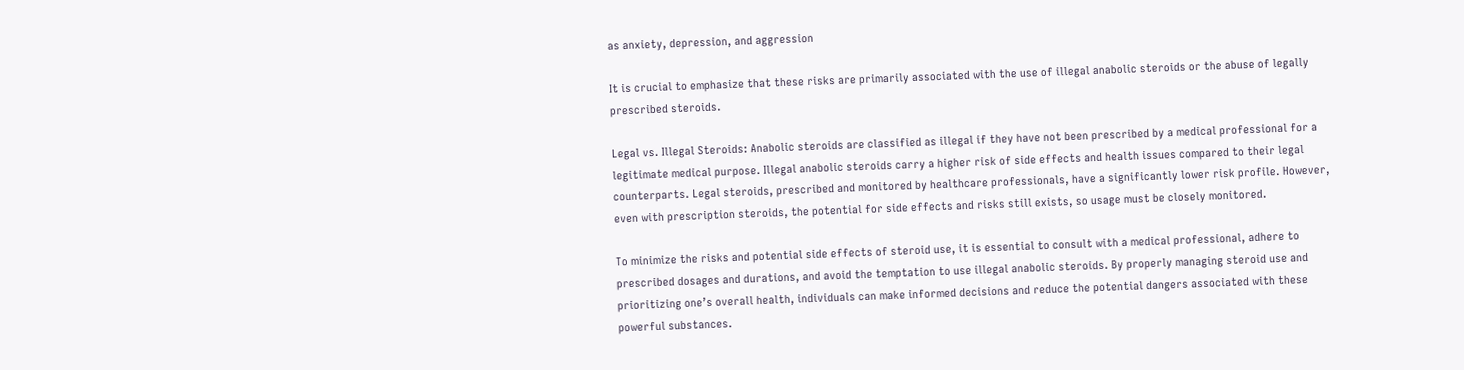as anxiety, depression, and aggression

It is crucial to emphasize that these risks are primarily associated with the use of illegal anabolic steroids or the abuse of legally prescribed steroids.

Legal vs. Illegal Steroids: Anabolic steroids are classified as illegal if they have not been prescribed by a medical professional for a legitimate medical purpose. Illegal anabolic steroids carry a higher risk of side effects and health issues compared to their legal counterparts. Legal steroids, prescribed and monitored by healthcare professionals, have a significantly lower risk profile. However, even with prescription steroids, the potential for side effects and risks still exists, so usage must be closely monitored.

To minimize the risks and potential side effects of steroid use, it is essential to consult with a medical professional, adhere to prescribed dosages and durations, and avoid the temptation to use illegal anabolic steroids. By properly managing steroid use and prioritizing one’s overall health, individuals can make informed decisions and reduce the potential dangers associated with these powerful substances.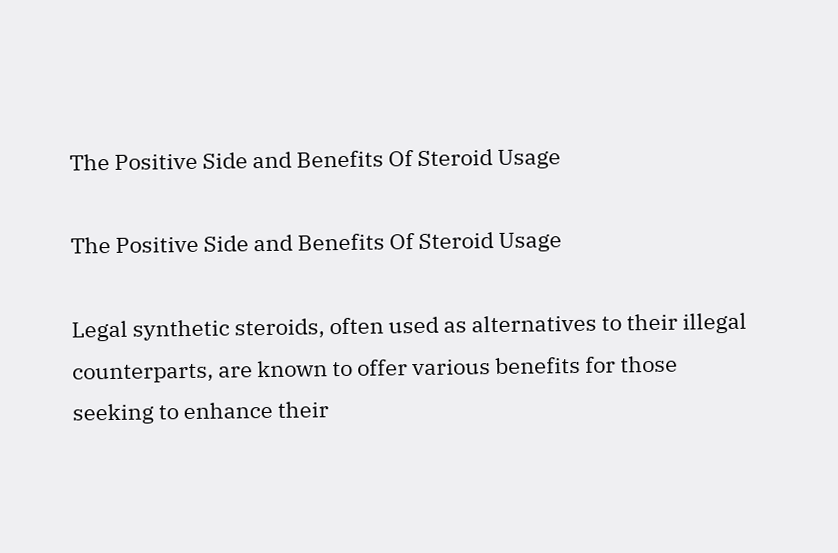The Positive Side and Benefits Of Steroid Usage

The Positive Side and Benefits Of Steroid Usage

Legal synthetic steroids, often used as alternatives to their illegal counterparts, are known to offer various benefits for those seeking to enhance their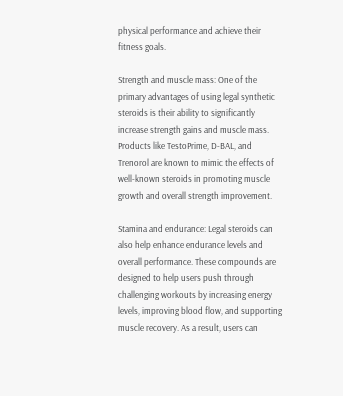physical performance and achieve their fitness goals.

Strength and muscle mass: One of the primary advantages of using legal synthetic steroids is their ability to significantly increase strength gains and muscle mass. Products like TestoPrime, D-BAL, and Trenorol are known to mimic the effects of well-known steroids in promoting muscle growth and overall strength improvement.

Stamina and endurance: Legal steroids can also help enhance endurance levels and overall performance. These compounds are designed to help users push through challenging workouts by increasing energy levels, improving blood flow, and supporting muscle recovery. As a result, users can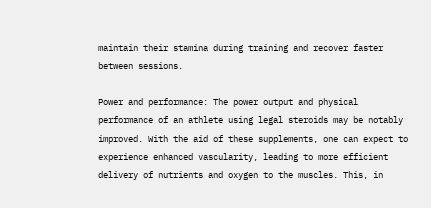maintain their stamina during training and recover faster between sessions.

Power and performance: The power output and physical performance of an athlete using legal steroids may be notably improved. With the aid of these supplements, one can expect to experience enhanced vascularity, leading to more efficient delivery of nutrients and oxygen to the muscles. This, in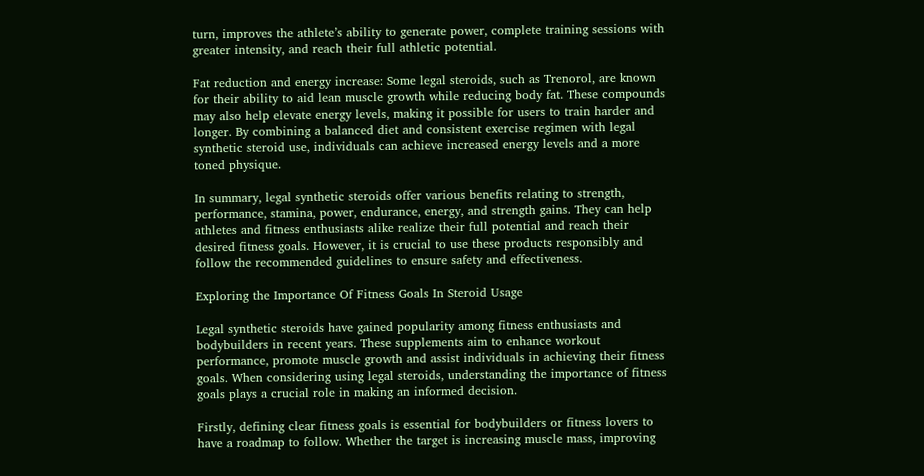turn, improves the athlete’s ability to generate power, complete training sessions with greater intensity, and reach their full athletic potential.

Fat reduction and energy increase: Some legal steroids, such as Trenorol, are known for their ability to aid lean muscle growth while reducing body fat. These compounds may also help elevate energy levels, making it possible for users to train harder and longer. By combining a balanced diet and consistent exercise regimen with legal synthetic steroid use, individuals can achieve increased energy levels and a more toned physique.

In summary, legal synthetic steroids offer various benefits relating to strength, performance, stamina, power, endurance, energy, and strength gains. They can help athletes and fitness enthusiasts alike realize their full potential and reach their desired fitness goals. However, it is crucial to use these products responsibly and follow the recommended guidelines to ensure safety and effectiveness.

Exploring the Importance Of Fitness Goals In Steroid Usage

Legal synthetic steroids have gained popularity among fitness enthusiasts and bodybuilders in recent years. These supplements aim to enhance workout performance, promote muscle growth and assist individuals in achieving their fitness goals. When considering using legal steroids, understanding the importance of fitness goals plays a crucial role in making an informed decision.

Firstly, defining clear fitness goals is essential for bodybuilders or fitness lovers to have a roadmap to follow. Whether the target is increasing muscle mass, improving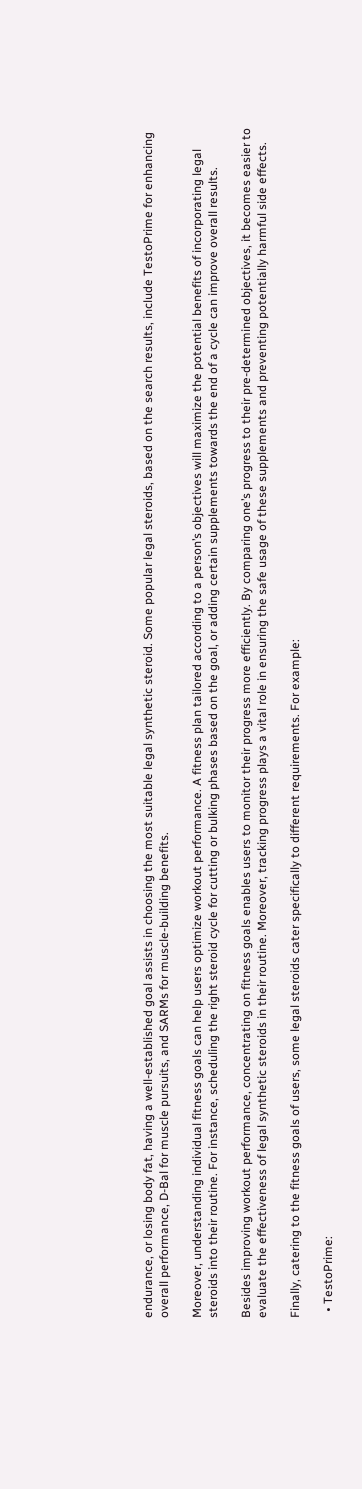endurance, or losing body fat, having a well-established goal assists in choosing the most suitable legal synthetic steroid. Some popular legal steroids, based on the search results, include TestoPrime for enhancing overall performance, D-Bal for muscle pursuits, and SARMs for muscle-building benefits.

Moreover, understanding individual fitness goals can help users optimize workout performance. A fitness plan tailored according to a person’s objectives will maximize the potential benefits of incorporating legal steroids into their routine. For instance, scheduling the right steroid cycle for cutting or bulking phases based on the goal, or adding certain supplements towards the end of a cycle can improve overall results.

Besides improving workout performance, concentrating on fitness goals enables users to monitor their progress more efficiently. By comparing one’s progress to their pre-determined objectives, it becomes easier to evaluate the effectiveness of legal synthetic steroids in their routine. Moreover, tracking progress plays a vital role in ensuring the safe usage of these supplements and preventing potentially harmful side effects.

Finally, catering to the fitness goals of users, some legal steroids cater specifically to different requirements. For example:

  • TestoPrime: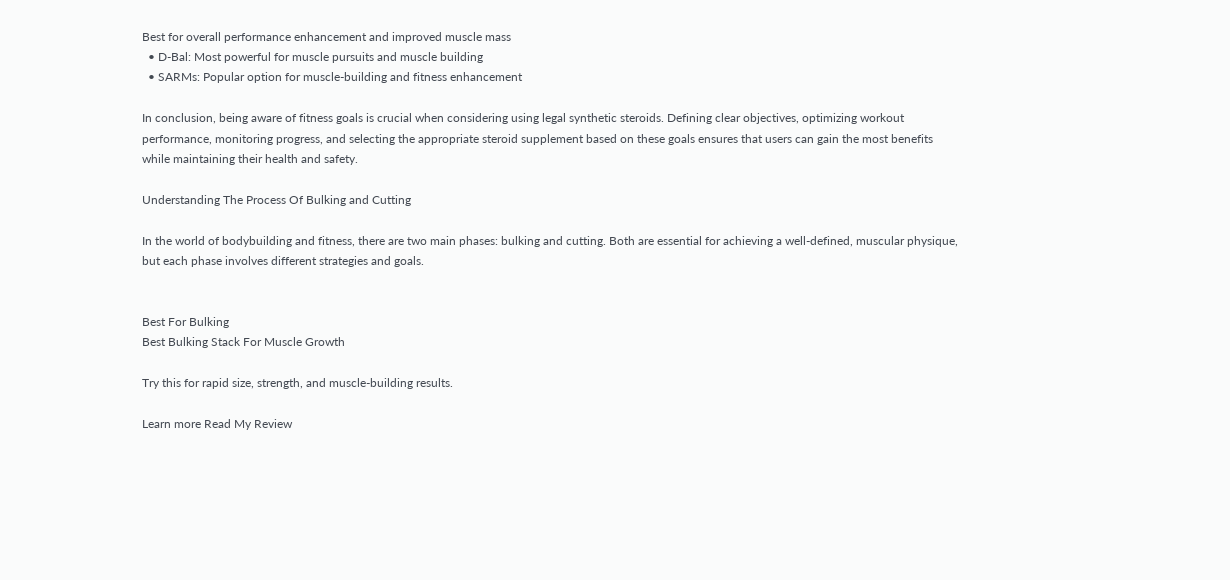Best for overall performance enhancement and improved muscle mass
  • D-Bal: Most powerful for muscle pursuits and muscle building
  • SARMs: Popular option for muscle-building and fitness enhancement

In conclusion, being aware of fitness goals is crucial when considering using legal synthetic steroids. Defining clear objectives, optimizing workout performance, monitoring progress, and selecting the appropriate steroid supplement based on these goals ensures that users can gain the most benefits while maintaining their health and safety.

Understanding The Process Of Bulking and Cutting

In the world of bodybuilding and fitness, there are two main phases: bulking and cutting. Both are essential for achieving a well-defined, muscular physique, but each phase involves different strategies and goals.


Best For Bulking
Best Bulking Stack For Muscle Growth

Try this for rapid size, strength, and muscle-building results.

Learn more Read My Review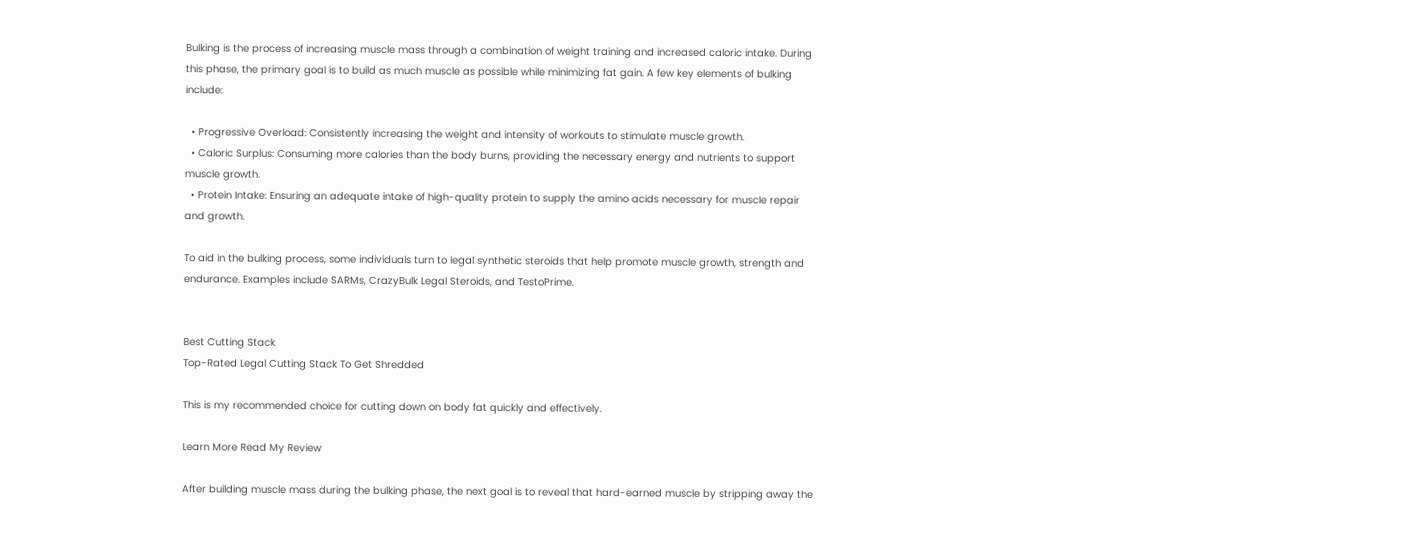Bulking is the process of increasing muscle mass through a combination of weight training and increased caloric intake. During this phase, the primary goal is to build as much muscle as possible while minimizing fat gain. A few key elements of bulking include:

  • Progressive Overload: Consistently increasing the weight and intensity of workouts to stimulate muscle growth.
  • Caloric Surplus: Consuming more calories than the body burns, providing the necessary energy and nutrients to support muscle growth.
  • Protein Intake: Ensuring an adequate intake of high-quality protein to supply the amino acids necessary for muscle repair and growth.

To aid in the bulking process, some individuals turn to legal synthetic steroids that help promote muscle growth, strength and endurance. Examples include SARMs, CrazyBulk Legal Steroids, and TestoPrime.


Best Cutting Stack
Top-Rated Legal Cutting Stack To Get Shredded

This is my recommended choice for cutting down on body fat quickly and effectively.

Learn More Read My Review

After building muscle mass during the bulking phase, the next goal is to reveal that hard-earned muscle by stripping away the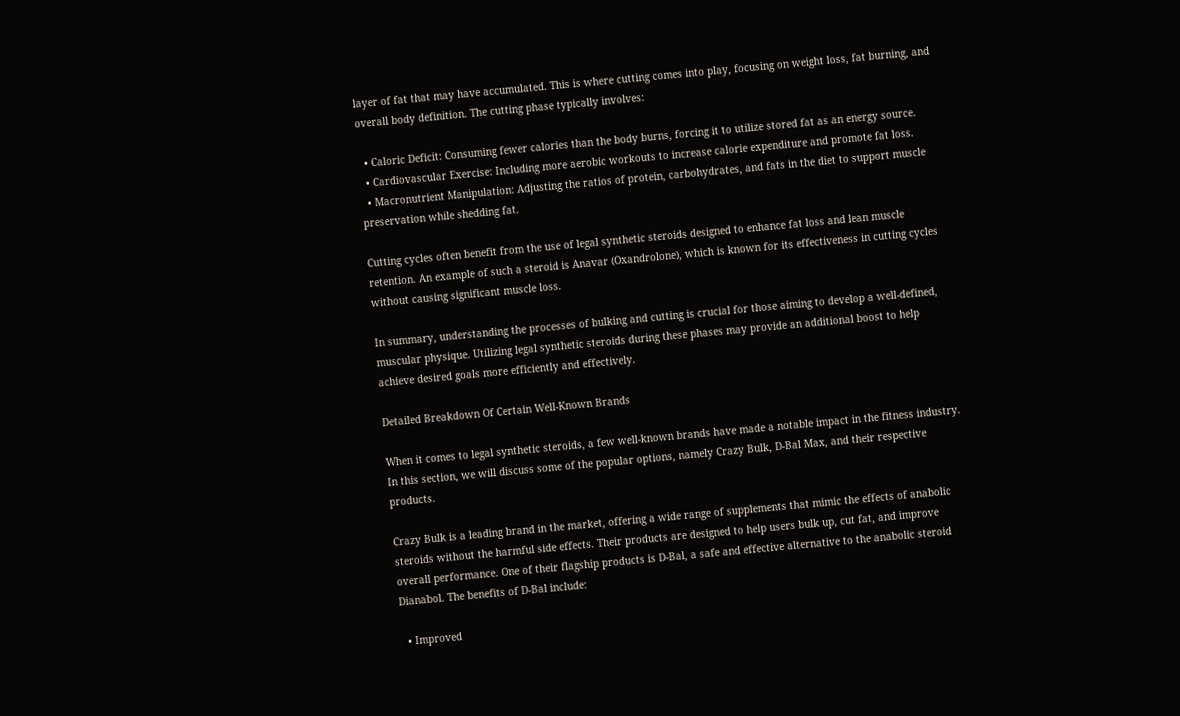layer of fat that may have accumulated. This is where cutting comes into play, focusing on weight loss, fat burning, and overall body definition. The cutting phase typically involves:

  • Caloric Deficit: Consuming fewer calories than the body burns, forcing it to utilize stored fat as an energy source.
  • Cardiovascular Exercise: Including more aerobic workouts to increase calorie expenditure and promote fat loss.
  • Macronutrient Manipulation: Adjusting the ratios of protein, carbohydrates, and fats in the diet to support muscle preservation while shedding fat.

Cutting cycles often benefit from the use of legal synthetic steroids designed to enhance fat loss and lean muscle retention. An example of such a steroid is Anavar (Oxandrolone), which is known for its effectiveness in cutting cycles without causing significant muscle loss.

In summary, understanding the processes of bulking and cutting is crucial for those aiming to develop a well-defined, muscular physique. Utilizing legal synthetic steroids during these phases may provide an additional boost to help achieve desired goals more efficiently and effectively.

Detailed Breakdown Of Certain Well-Known Brands

When it comes to legal synthetic steroids, a few well-known brands have made a notable impact in the fitness industry. In this section, we will discuss some of the popular options, namely Crazy Bulk, D-Bal Max, and their respective products.

Crazy Bulk is a leading brand in the market, offering a wide range of supplements that mimic the effects of anabolic steroids without the harmful side effects. Their products are designed to help users bulk up, cut fat, and improve overall performance. One of their flagship products is D-Bal, a safe and effective alternative to the anabolic steroid Dianabol. The benefits of D-Bal include:

  • Improved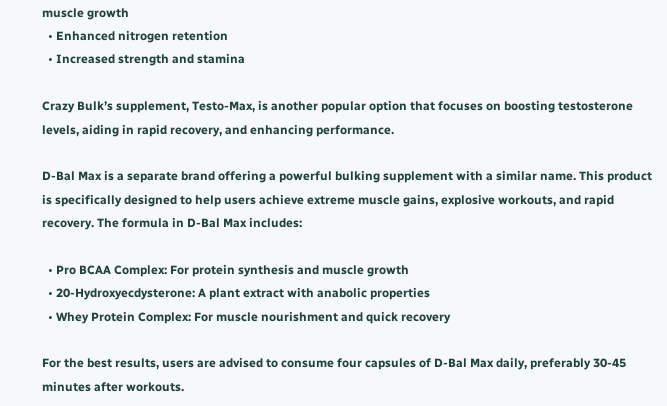muscle growth
  • Enhanced nitrogen retention
  • Increased strength and stamina

Crazy Bulk’s supplement, Testo-Max, is another popular option that focuses on boosting testosterone levels, aiding in rapid recovery, and enhancing performance.

D-Bal Max is a separate brand offering a powerful bulking supplement with a similar name. This product is specifically designed to help users achieve extreme muscle gains, explosive workouts, and rapid recovery. The formula in D-Bal Max includes:

  • Pro BCAA Complex: For protein synthesis and muscle growth
  • 20-Hydroxyecdysterone: A plant extract with anabolic properties
  • Whey Protein Complex: For muscle nourishment and quick recovery

For the best results, users are advised to consume four capsules of D-Bal Max daily, preferably 30-45 minutes after workouts.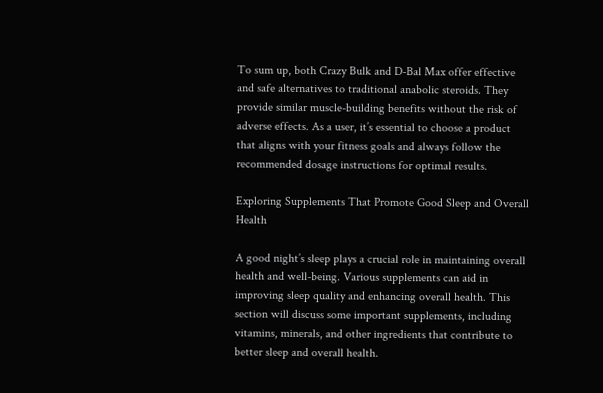To sum up, both Crazy Bulk and D-Bal Max offer effective and safe alternatives to traditional anabolic steroids. They provide similar muscle-building benefits without the risk of adverse effects. As a user, it’s essential to choose a product that aligns with your fitness goals and always follow the recommended dosage instructions for optimal results.

Exploring Supplements That Promote Good Sleep and Overall Health

A good night’s sleep plays a crucial role in maintaining overall health and well-being. Various supplements can aid in improving sleep quality and enhancing overall health. This section will discuss some important supplements, including vitamins, minerals, and other ingredients that contribute to better sleep and overall health.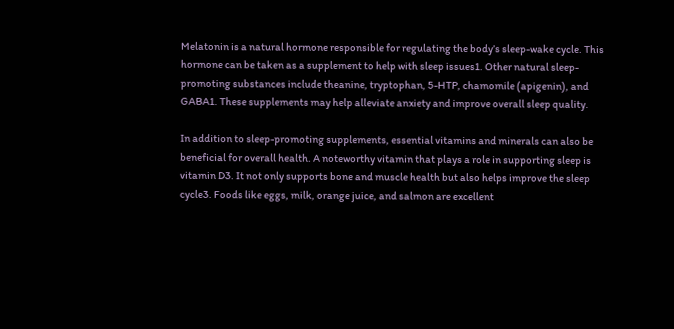Melatonin is a natural hormone responsible for regulating the body’s sleep-wake cycle. This hormone can be taken as a supplement to help with sleep issues1. Other natural sleep-promoting substances include theanine, tryptophan, 5-HTP, chamomile (apigenin), and GABA1. These supplements may help alleviate anxiety and improve overall sleep quality.

In addition to sleep-promoting supplements, essential vitamins and minerals can also be beneficial for overall health. A noteworthy vitamin that plays a role in supporting sleep is vitamin D3. It not only supports bone and muscle health but also helps improve the sleep cycle3. Foods like eggs, milk, orange juice, and salmon are excellent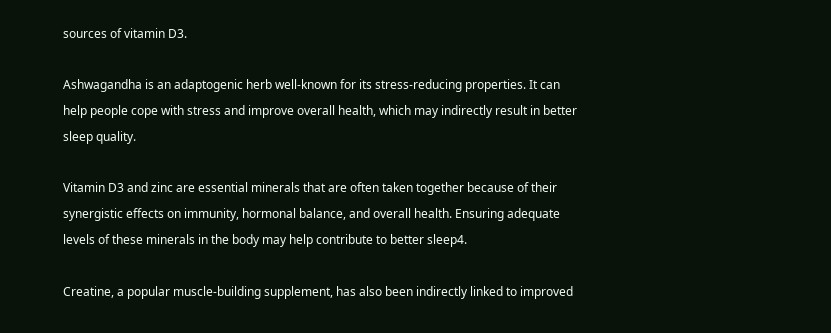sources of vitamin D3.

Ashwagandha is an adaptogenic herb well-known for its stress-reducing properties. It can help people cope with stress and improve overall health, which may indirectly result in better sleep quality.

Vitamin D3 and zinc are essential minerals that are often taken together because of their synergistic effects on immunity, hormonal balance, and overall health. Ensuring adequate levels of these minerals in the body may help contribute to better sleep4.

Creatine, a popular muscle-building supplement, has also been indirectly linked to improved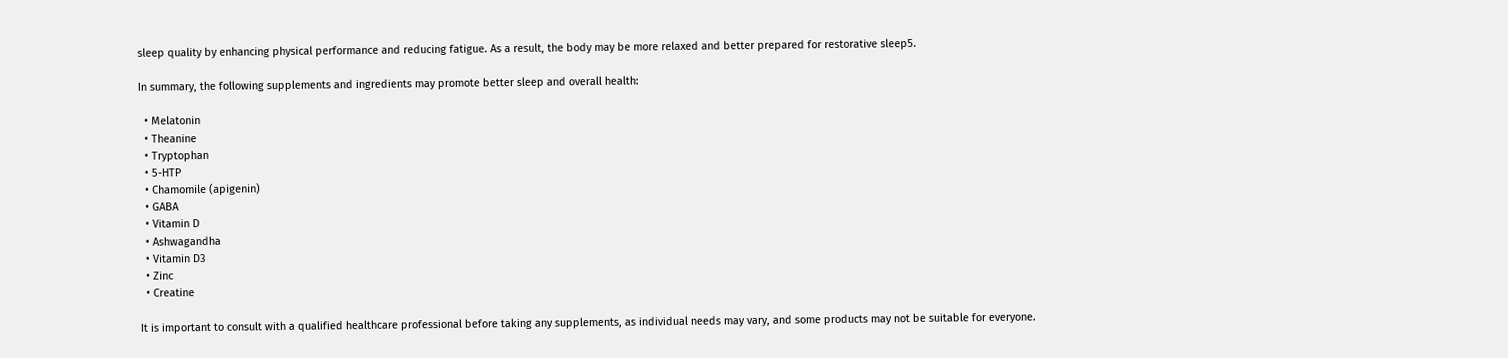sleep quality by enhancing physical performance and reducing fatigue. As a result, the body may be more relaxed and better prepared for restorative sleep5.

In summary, the following supplements and ingredients may promote better sleep and overall health:

  • Melatonin
  • Theanine
  • Tryptophan
  • 5-HTP
  • Chamomile (apigenin)
  • GABA
  • Vitamin D
  • Ashwagandha
  • Vitamin D3
  • Zinc
  • Creatine

It is important to consult with a qualified healthcare professional before taking any supplements, as individual needs may vary, and some products may not be suitable for everyone.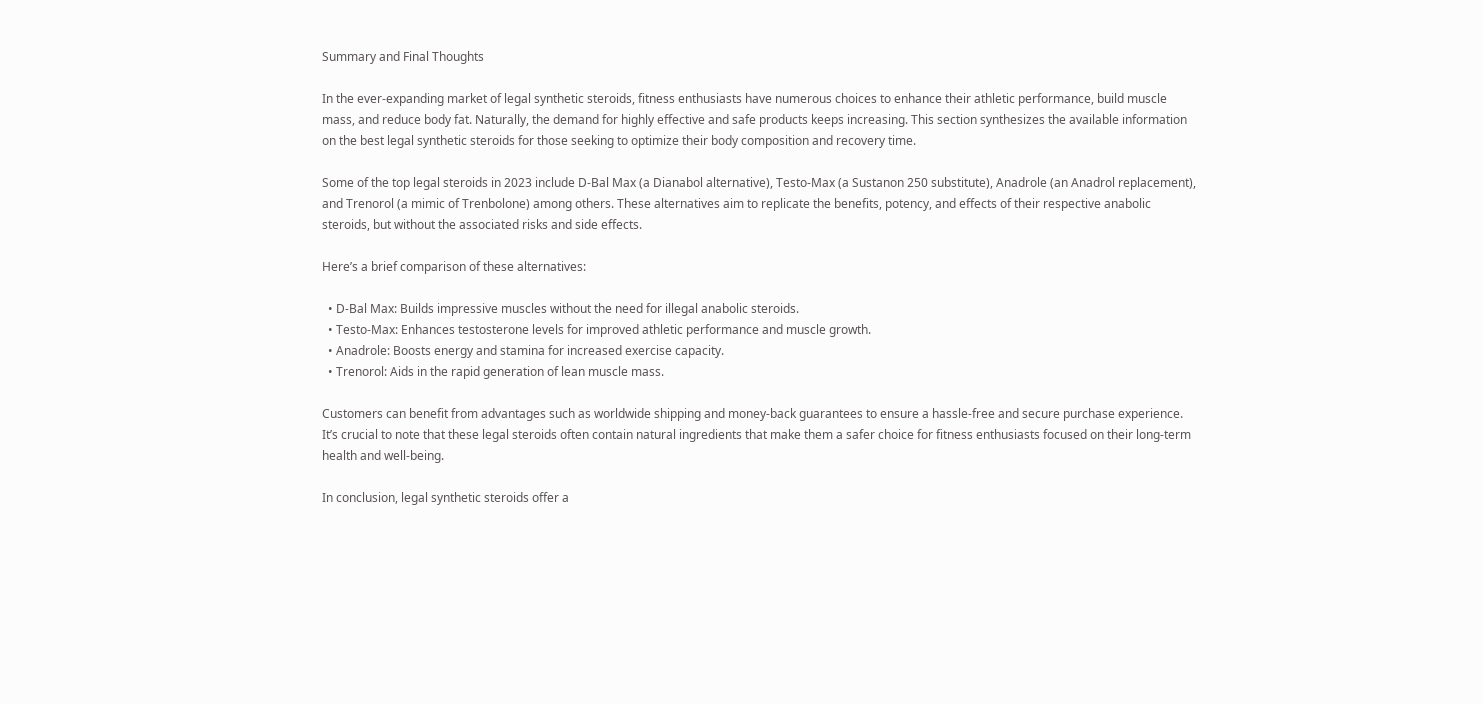Summary and Final Thoughts

In the ever-expanding market of legal synthetic steroids, fitness enthusiasts have numerous choices to enhance their athletic performance, build muscle mass, and reduce body fat. Naturally, the demand for highly effective and safe products keeps increasing. This section synthesizes the available information on the best legal synthetic steroids for those seeking to optimize their body composition and recovery time.

Some of the top legal steroids in 2023 include D-Bal Max (a Dianabol alternative), Testo-Max (a Sustanon 250 substitute), Anadrole (an Anadrol replacement), and Trenorol (a mimic of Trenbolone) among others. These alternatives aim to replicate the benefits, potency, and effects of their respective anabolic steroids, but without the associated risks and side effects.

Here’s a brief comparison of these alternatives:

  • D-Bal Max: Builds impressive muscles without the need for illegal anabolic steroids.
  • Testo-Max: Enhances testosterone levels for improved athletic performance and muscle growth.
  • Anadrole: Boosts energy and stamina for increased exercise capacity.
  • Trenorol: Aids in the rapid generation of lean muscle mass.

Customers can benefit from advantages such as worldwide shipping and money-back guarantees to ensure a hassle-free and secure purchase experience. It’s crucial to note that these legal steroids often contain natural ingredients that make them a safer choice for fitness enthusiasts focused on their long-term health and well-being.

In conclusion, legal synthetic steroids offer a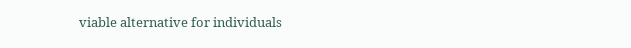viable alternative for individuals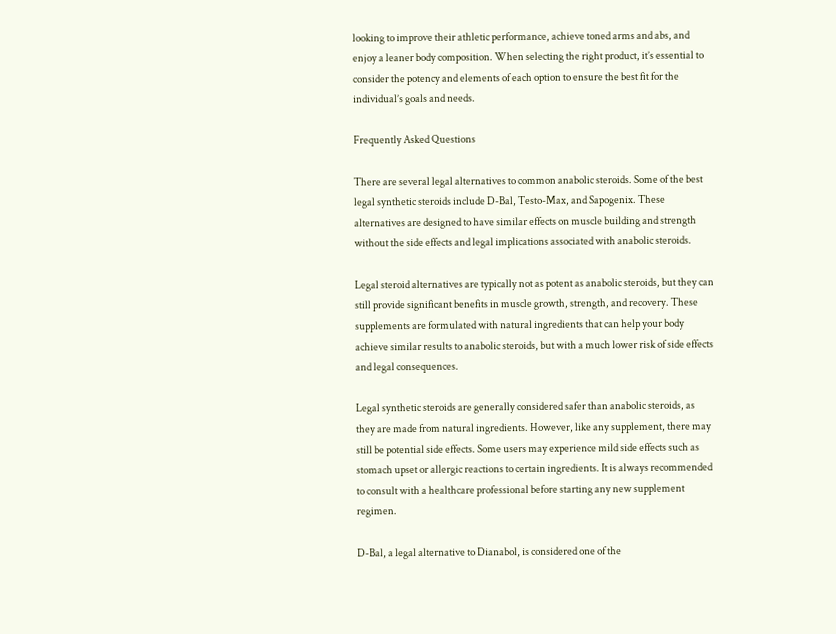looking to improve their athletic performance, achieve toned arms and abs, and enjoy a leaner body composition. When selecting the right product, it’s essential to consider the potency and elements of each option to ensure the best fit for the individual’s goals and needs.

Frequently Asked Questions

There are several legal alternatives to common anabolic steroids. Some of the best legal synthetic steroids include D-Bal, Testo-Max, and Sapogenix. These alternatives are designed to have similar effects on muscle building and strength without the side effects and legal implications associated with anabolic steroids.

Legal steroid alternatives are typically not as potent as anabolic steroids, but they can still provide significant benefits in muscle growth, strength, and recovery. These supplements are formulated with natural ingredients that can help your body achieve similar results to anabolic steroids, but with a much lower risk of side effects and legal consequences.

Legal synthetic steroids are generally considered safer than anabolic steroids, as they are made from natural ingredients. However, like any supplement, there may still be potential side effects. Some users may experience mild side effects such as stomach upset or allergic reactions to certain ingredients. It is always recommended to consult with a healthcare professional before starting any new supplement regimen.

D-Bal, a legal alternative to Dianabol, is considered one of the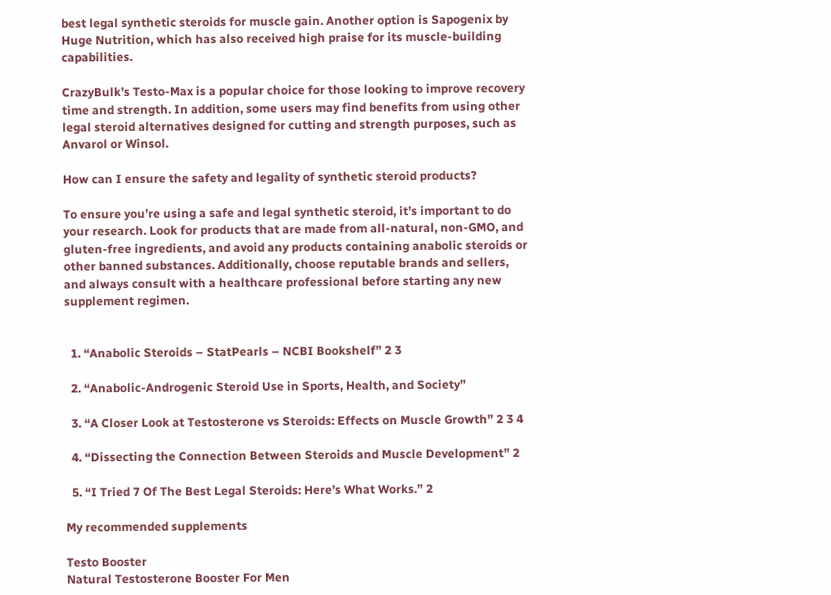best legal synthetic steroids for muscle gain. Another option is Sapogenix by Huge Nutrition, which has also received high praise for its muscle-building capabilities.

CrazyBulk’s Testo-Max is a popular choice for those looking to improve recovery time and strength. In addition, some users may find benefits from using other legal steroid alternatives designed for cutting and strength purposes, such as Anvarol or Winsol.

How can I ensure the safety and legality of synthetic steroid products?

To ensure you’re using a safe and legal synthetic steroid, it’s important to do your research. Look for products that are made from all-natural, non-GMO, and gluten-free ingredients, and avoid any products containing anabolic steroids or other banned substances. Additionally, choose reputable brands and sellers, and always consult with a healthcare professional before starting any new supplement regimen.


  1. “Anabolic Steroids – StatPearls – NCBI Bookshelf” 2 3

  2. “Anabolic-Androgenic Steroid Use in Sports, Health, and Society”

  3. “A Closer Look at Testosterone vs Steroids: Effects on Muscle Growth” 2 3 4

  4. “Dissecting the Connection Between Steroids and Muscle Development” 2

  5. “I Tried 7 Of The Best Legal Steroids: Here’s What Works.” 2

My recommended supplements

Testo Booster
Natural Testosterone Booster For Men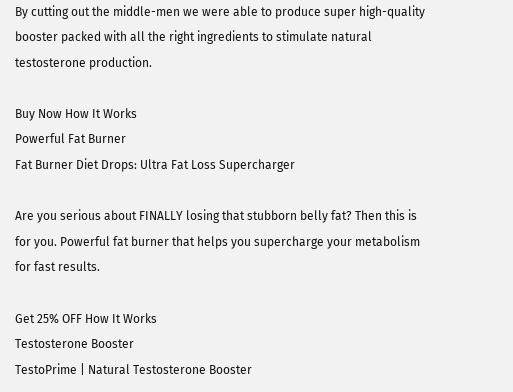By cutting out the middle-men we were able to produce super high-quality booster packed with all the right ingredients to stimulate natural testosterone production.

Buy Now How It Works
Powerful Fat Burner
Fat Burner Diet Drops: Ultra Fat Loss Supercharger

Are you serious about FINALLY losing that stubborn belly fat? Then this is for you. Powerful fat burner that helps you supercharge your metabolism for fast results.

Get 25% OFF How It Works
Testosterone Booster
TestoPrime | Natural Testosterone Booster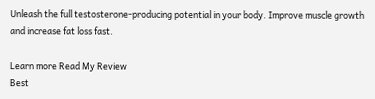Unleash the full testosterone-producing potential in your body. Improve muscle growth and increase fat loss fast.

Learn more Read My Review
Best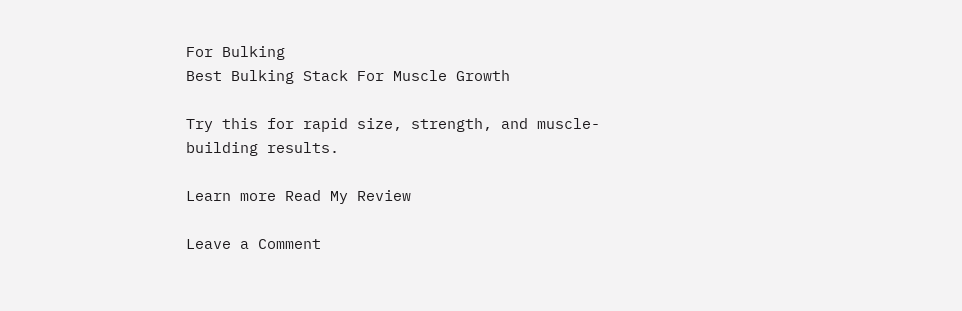For Bulking
Best Bulking Stack For Muscle Growth

Try this for rapid size, strength, and muscle-building results.

Learn more Read My Review

Leave a Comment